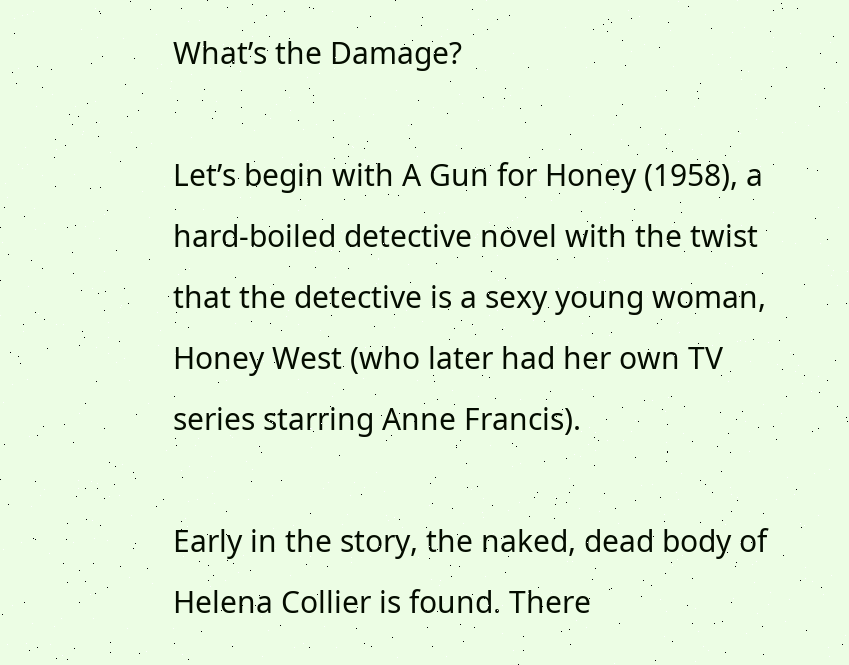What’s the Damage?

Let’s begin with A Gun for Honey (1958), a hard-boiled detective novel with the twist that the detective is a sexy young woman, Honey West (who later had her own TV series starring Anne Francis).

Early in the story, the naked, dead body of Helena Collier is found. There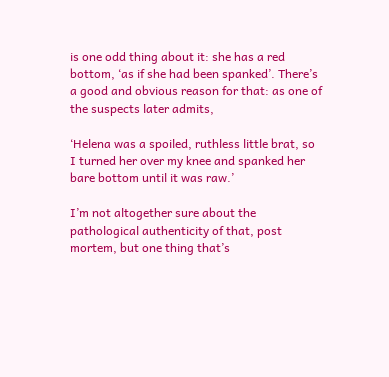is one odd thing about it: she has a red bottom, ‘as if she had been spanked’. There’s a good and obvious reason for that: as one of the suspects later admits,

‘Helena was a spoiled, ruthless little brat, so I turned her over my knee and spanked her bare bottom until it was raw.’

I’m not altogether sure about the pathological authenticity of that, post mortem, but one thing that’s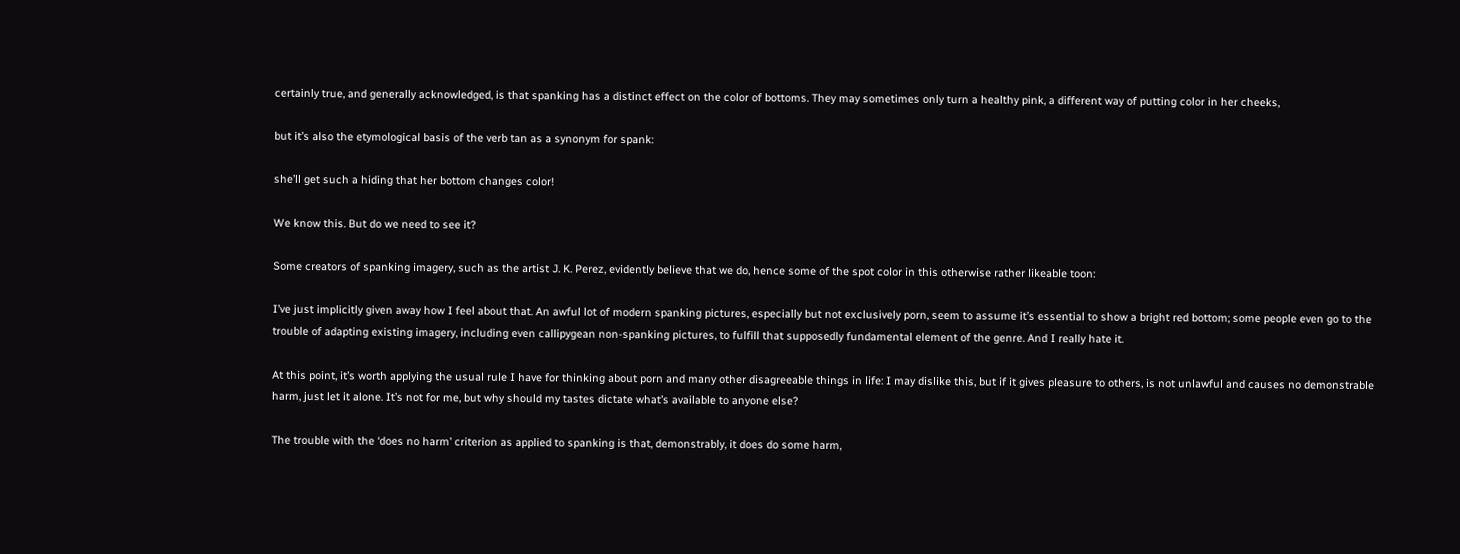certainly true, and generally acknowledged, is that spanking has a distinct effect on the color of bottoms. They may sometimes only turn a healthy pink, a different way of putting color in her cheeks,

but it’s also the etymological basis of the verb tan as a synonym for spank:

she’ll get such a hiding that her bottom changes color!

We know this. But do we need to see it?

Some creators of spanking imagery, such as the artist J. K. Perez, evidently believe that we do, hence some of the spot color in this otherwise rather likeable toon:

I’ve just implicitly given away how I feel about that. An awful lot of modern spanking pictures, especially but not exclusively porn, seem to assume it’s essential to show a bright red bottom; some people even go to the trouble of adapting existing imagery, including even callipygean non-spanking pictures, to fulfill that supposedly fundamental element of the genre. And I really hate it.

At this point, it’s worth applying the usual rule I have for thinking about porn and many other disagreeable things in life: I may dislike this, but if it gives pleasure to others, is not unlawful and causes no demonstrable harm, just let it alone. It’s not for me, but why should my tastes dictate what’s available to anyone else?

The trouble with the ‘does no harm’ criterion as applied to spanking is that, demonstrably, it does do some harm,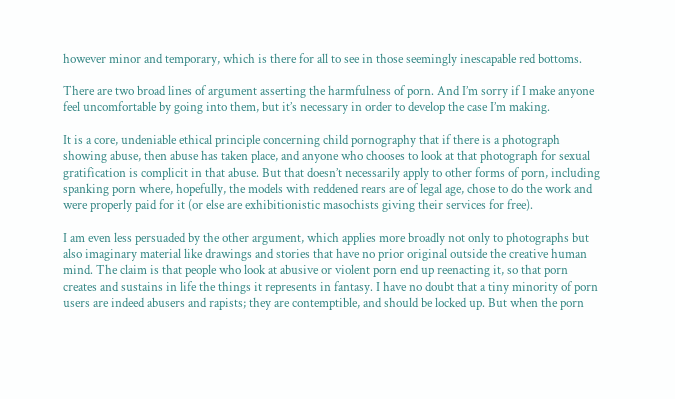however minor and temporary, which is there for all to see in those seemingly inescapable red bottoms.

There are two broad lines of argument asserting the harmfulness of porn. And I’m sorry if I make anyone feel uncomfortable by going into them, but it’s necessary in order to develop the case I’m making.

It is a core, undeniable ethical principle concerning child pornography that if there is a photograph showing abuse, then abuse has taken place, and anyone who chooses to look at that photograph for sexual gratification is complicit in that abuse. But that doesn’t necessarily apply to other forms of porn, including spanking porn where, hopefully, the models with reddened rears are of legal age, chose to do the work and were properly paid for it (or else are exhibitionistic masochists giving their services for free).

I am even less persuaded by the other argument, which applies more broadly not only to photographs but also imaginary material like drawings and stories that have no prior original outside the creative human mind. The claim is that people who look at abusive or violent porn end up reenacting it, so that porn creates and sustains in life the things it represents in fantasy. I have no doubt that a tiny minority of porn users are indeed abusers and rapists; they are contemptible, and should be locked up. But when the porn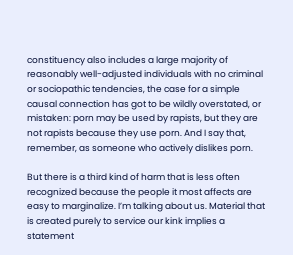constituency also includes a large majority of reasonably well-adjusted individuals with no criminal or sociopathic tendencies, the case for a simple causal connection has got to be wildly overstated, or mistaken: porn may be used by rapists, but they are not rapists because they use porn. And I say that, remember, as someone who actively dislikes porn.

But there is a third kind of harm that is less often recognized because the people it most affects are easy to marginalize. I’m talking about us. Material that is created purely to service our kink implies a statement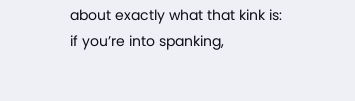about exactly what that kink is: if you’re into spanking,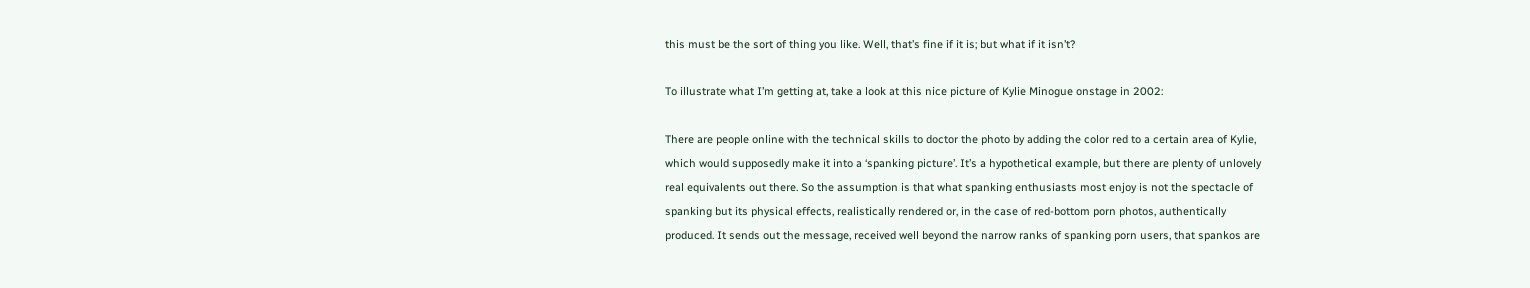this must be the sort of thing you like. Well, that’s fine if it is; but what if it isn’t?

To illustrate what I’m getting at, take a look at this nice picture of Kylie Minogue onstage in 2002:

There are people online with the technical skills to doctor the photo by adding the color red to a certain area of Kylie, which would supposedly make it into a ‘spanking picture’. It’s a hypothetical example, but there are plenty of unlovely real equivalents out there. So the assumption is that what spanking enthusiasts most enjoy is not the spectacle of spanking but its physical effects, realistically rendered or, in the case of red-bottom porn photos, authentically produced. It sends out the message, received well beyond the narrow ranks of spanking porn users, that spankos are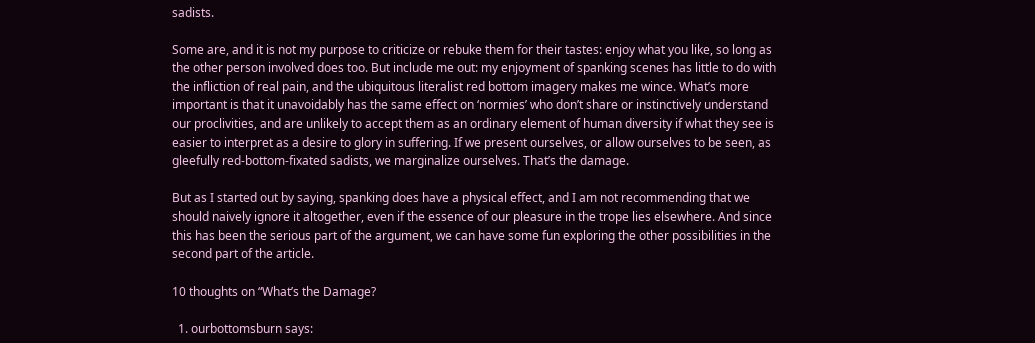sadists.

Some are, and it is not my purpose to criticize or rebuke them for their tastes: enjoy what you like, so long as the other person involved does too. But include me out: my enjoyment of spanking scenes has little to do with the infliction of real pain, and the ubiquitous literalist red bottom imagery makes me wince. What’s more important is that it unavoidably has the same effect on ‘normies’ who don’t share or instinctively understand our proclivities, and are unlikely to accept them as an ordinary element of human diversity if what they see is easier to interpret as a desire to glory in suffering. If we present ourselves, or allow ourselves to be seen, as gleefully red-bottom-fixated sadists, we marginalize ourselves. That’s the damage.

But as I started out by saying, spanking does have a physical effect, and I am not recommending that we should naively ignore it altogether, even if the essence of our pleasure in the trope lies elsewhere. And since this has been the serious part of the argument, we can have some fun exploring the other possibilities in the second part of the article.

10 thoughts on “What’s the Damage?

  1. ourbottomsburn says: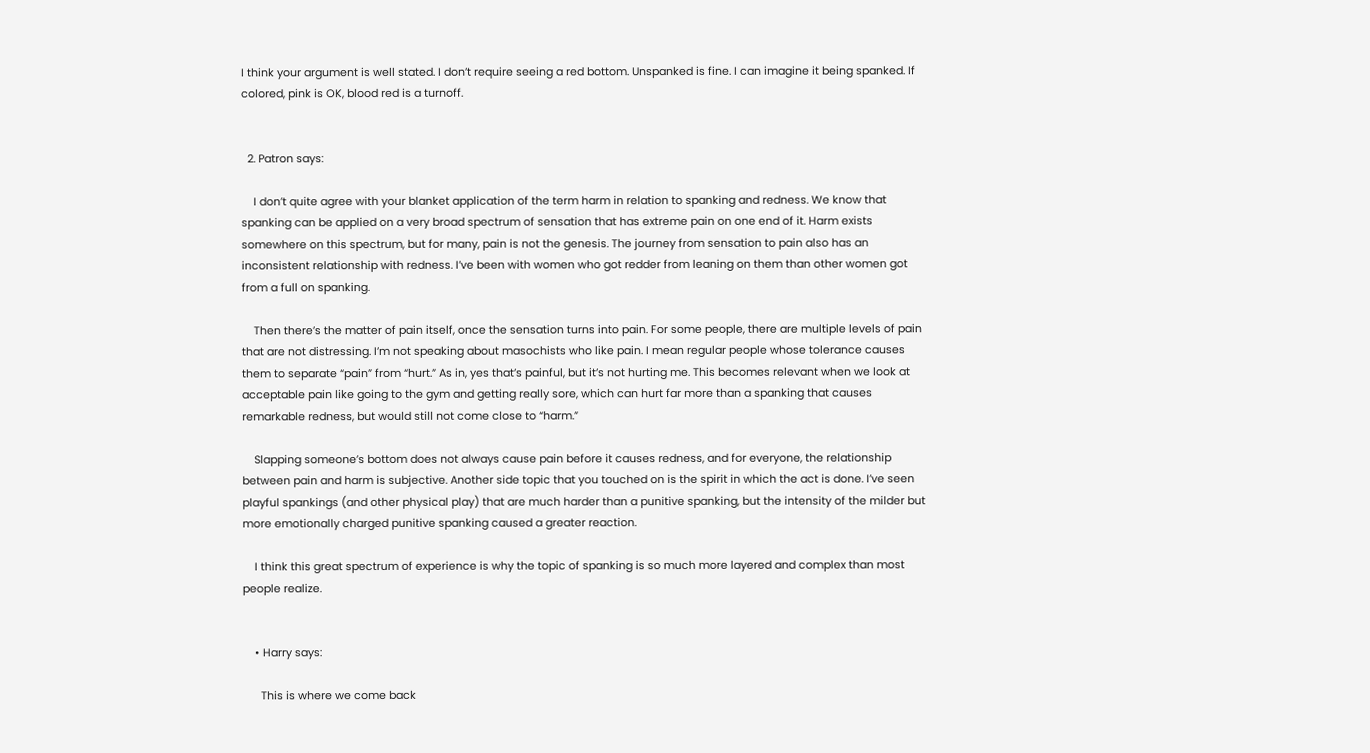I think your argument is well stated. I don’t require seeing a red bottom. Unspanked is fine. I can imagine it being spanked. If colored, pink is OK, blood red is a turnoff.


  2. Patron says:

    I don’t quite agree with your blanket application of the term harm in relation to spanking and redness. We know that spanking can be applied on a very broad spectrum of sensation that has extreme pain on one end of it. Harm exists somewhere on this spectrum, but for many, pain is not the genesis. The journey from sensation to pain also has an inconsistent relationship with redness. I’ve been with women who got redder from leaning on them than other women got from a full on spanking.

    Then there’s the matter of pain itself, once the sensation turns into pain. For some people, there are multiple levels of pain that are not distressing. I’m not speaking about masochists who like pain. I mean regular people whose tolerance causes them to separate “pain” from “hurt.” As in, yes that’s painful, but it’s not hurting me. This becomes relevant when we look at acceptable pain like going to the gym and getting really sore, which can hurt far more than a spanking that causes remarkable redness, but would still not come close to “harm.”

    Slapping someone’s bottom does not always cause pain before it causes redness, and for everyone, the relationship between pain and harm is subjective. Another side topic that you touched on is the spirit in which the act is done. I’ve seen playful spankings (and other physical play) that are much harder than a punitive spanking, but the intensity of the milder but more emotionally charged punitive spanking caused a greater reaction.

    I think this great spectrum of experience is why the topic of spanking is so much more layered and complex than most people realize.


    • Harry says:

      This is where we come back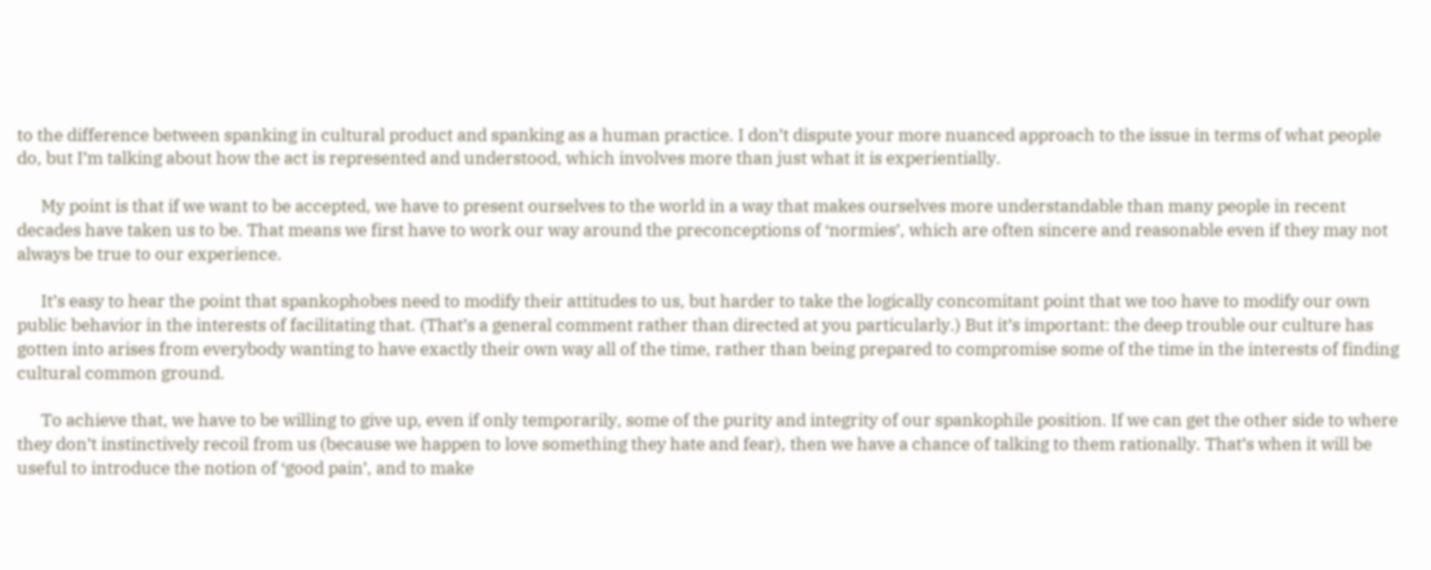to the difference between spanking in cultural product and spanking as a human practice. I don’t dispute your more nuanced approach to the issue in terms of what people do, but I’m talking about how the act is represented and understood, which involves more than just what it is experientially.

      My point is that if we want to be accepted, we have to present ourselves to the world in a way that makes ourselves more understandable than many people in recent decades have taken us to be. That means we first have to work our way around the preconceptions of ‘normies’, which are often sincere and reasonable even if they may not always be true to our experience.

      It’s easy to hear the point that spankophobes need to modify their attitudes to us, but harder to take the logically concomitant point that we too have to modify our own public behavior in the interests of facilitating that. (That’s a general comment rather than directed at you particularly.) But it’s important: the deep trouble our culture has gotten into arises from everybody wanting to have exactly their own way all of the time, rather than being prepared to compromise some of the time in the interests of finding cultural common ground.

      To achieve that, we have to be willing to give up, even if only temporarily, some of the purity and integrity of our spankophile position. If we can get the other side to where they don’t instinctively recoil from us (because we happen to love something they hate and fear), then we have a chance of talking to them rationally. That’s when it will be useful to introduce the notion of ‘good pain’, and to make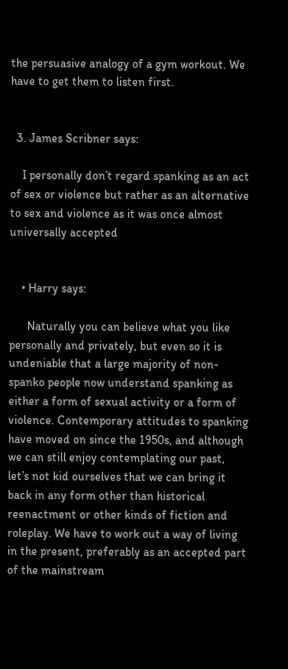the persuasive analogy of a gym workout. We have to get them to listen first.


  3. James Scribner says:

    I personally don’t regard spanking as an act of sex or violence but rather as an alternative to sex and violence as it was once almost universally accepted


    • Harry says:

      Naturally you can believe what you like personally and privately, but even so it is undeniable that a large majority of non-spanko people now understand spanking as either a form of sexual activity or a form of violence. Contemporary attitudes to spanking have moved on since the 1950s, and although we can still enjoy contemplating our past, let’s not kid ourselves that we can bring it back in any form other than historical reenactment or other kinds of fiction and roleplay. We have to work out a way of living in the present, preferably as an accepted part of the mainstream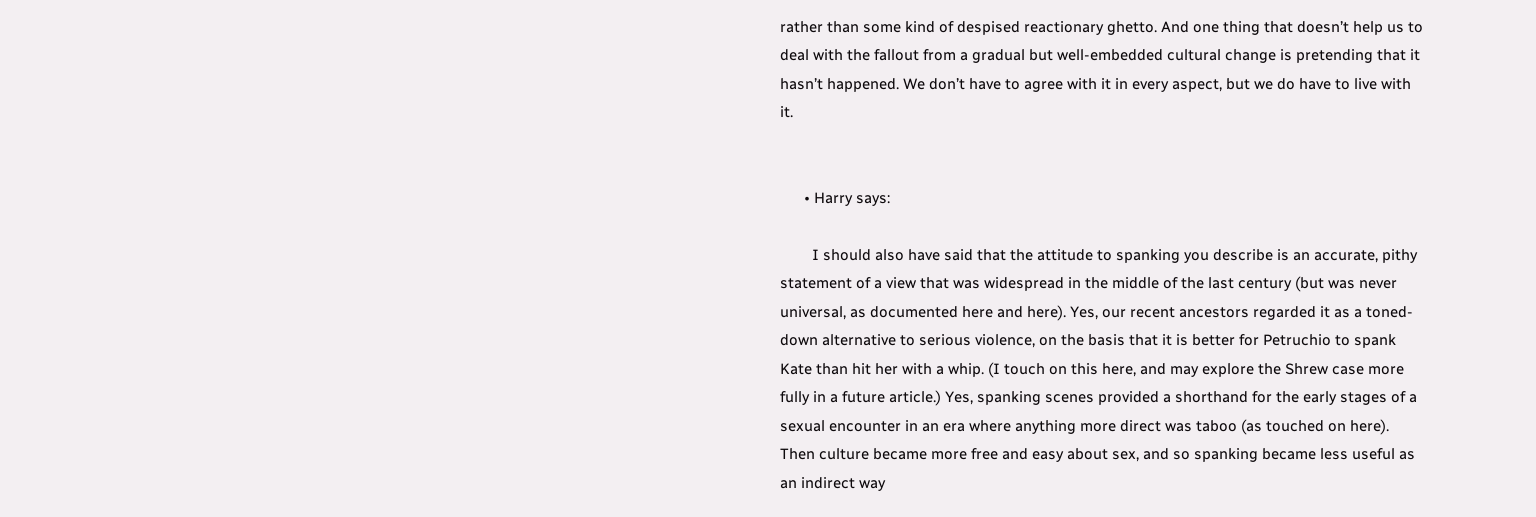rather than some kind of despised reactionary ghetto. And one thing that doesn’t help us to deal with the fallout from a gradual but well-embedded cultural change is pretending that it hasn’t happened. We don’t have to agree with it in every aspect, but we do have to live with it.


      • Harry says:

        I should also have said that the attitude to spanking you describe is an accurate, pithy statement of a view that was widespread in the middle of the last century (but was never universal, as documented here and here). Yes, our recent ancestors regarded it as a toned-down alternative to serious violence, on the basis that it is better for Petruchio to spank Kate than hit her with a whip. (I touch on this here, and may explore the Shrew case more fully in a future article.) Yes, spanking scenes provided a shorthand for the early stages of a sexual encounter in an era where anything more direct was taboo (as touched on here). Then culture became more free and easy about sex, and so spanking became less useful as an indirect way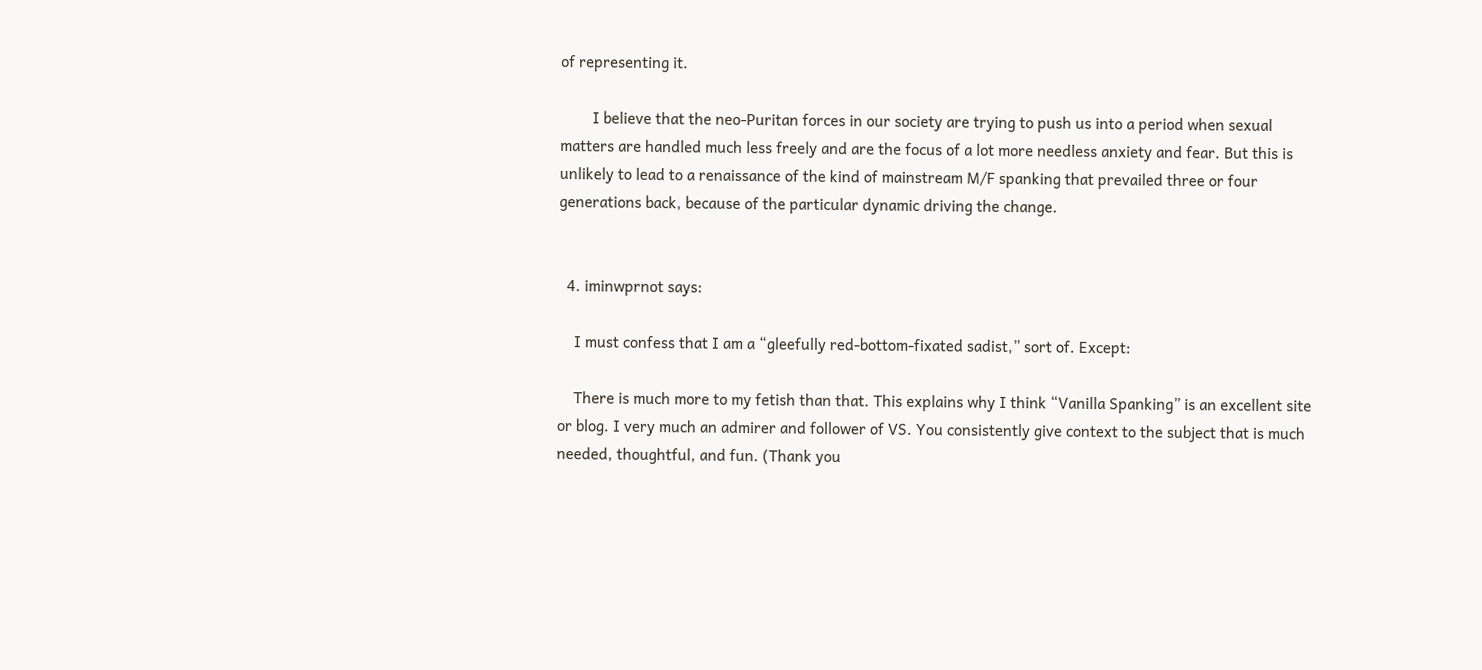of representing it.

        I believe that the neo-Puritan forces in our society are trying to push us into a period when sexual matters are handled much less freely and are the focus of a lot more needless anxiety and fear. But this is unlikely to lead to a renaissance of the kind of mainstream M/F spanking that prevailed three or four generations back, because of the particular dynamic driving the change.


  4. iminwprnot says:

    I must confess that I am a “gleefully red-bottom-fixated sadist,” sort of. Except:

    There is much more to my fetish than that. This explains why I think “Vanilla Spanking” is an excellent site or blog. I very much an admirer and follower of VS. You consistently give context to the subject that is much needed, thoughtful, and fun. (Thank you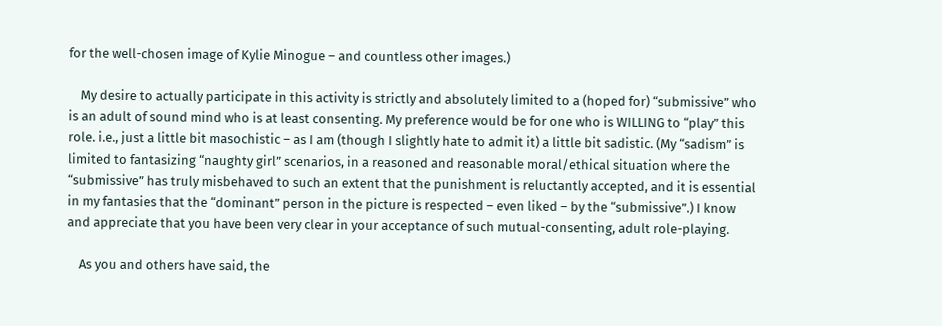for the well-chosen image of Kylie Minogue – and countless other images.)

    My desire to actually participate in this activity is strictly and absolutely limited to a (hoped for) “submissive” who is an adult of sound mind who is at least consenting. My preference would be for one who is WILLING to “play” this role. i.e., just a little bit masochistic – as I am (though I slightly hate to admit it) a little bit sadistic. (My “sadism” is limited to fantasizing “naughty girl” scenarios, in a reasoned and reasonable moral/ethical situation where the “submissive” has truly misbehaved to such an extent that the punishment is reluctantly accepted, and it is essential in my fantasies that the “dominant” person in the picture is respected – even liked – by the “submissive”.) I know and appreciate that you have been very clear in your acceptance of such mutual-consenting, adult role-playing.

    As you and others have said, the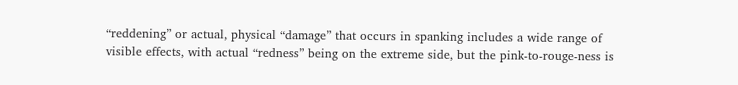“reddening” or actual, physical “damage” that occurs in spanking includes a wide range of visible effects, with actual “redness” being on the extreme side, but the pink-to-rouge-ness is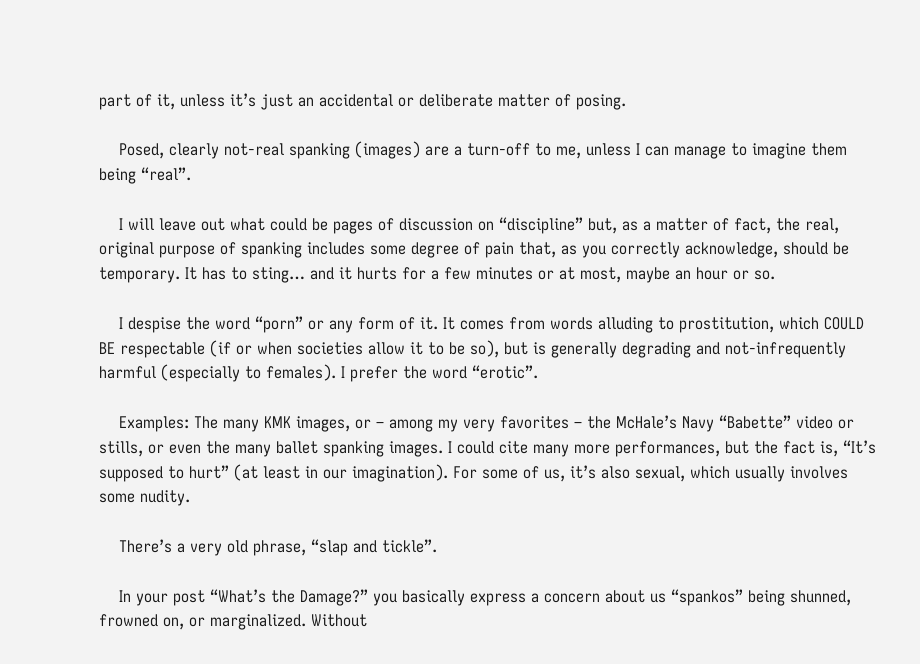part of it, unless it’s just an accidental or deliberate matter of posing.

    Posed, clearly not-real spanking (images) are a turn-off to me, unless I can manage to imagine them being “real”.

    I will leave out what could be pages of discussion on “discipline” but, as a matter of fact, the real, original purpose of spanking includes some degree of pain that, as you correctly acknowledge, should be temporary. It has to sting… and it hurts for a few minutes or at most, maybe an hour or so.

    I despise the word “porn” or any form of it. It comes from words alluding to prostitution, which COULD BE respectable (if or when societies allow it to be so), but is generally degrading and not-infrequently harmful (especially to females). I prefer the word “erotic”.

    Examples: The many KMK images, or – among my very favorites – the McHale’s Navy “Babette” video or stills, or even the many ballet spanking images. I could cite many more performances, but the fact is, “It’s supposed to hurt” (at least in our imagination). For some of us, it’s also sexual, which usually involves some nudity.

    There’s a very old phrase, “slap and tickle”.

    In your post “What’s the Damage?” you basically express a concern about us “spankos” being shunned, frowned on, or marginalized. Without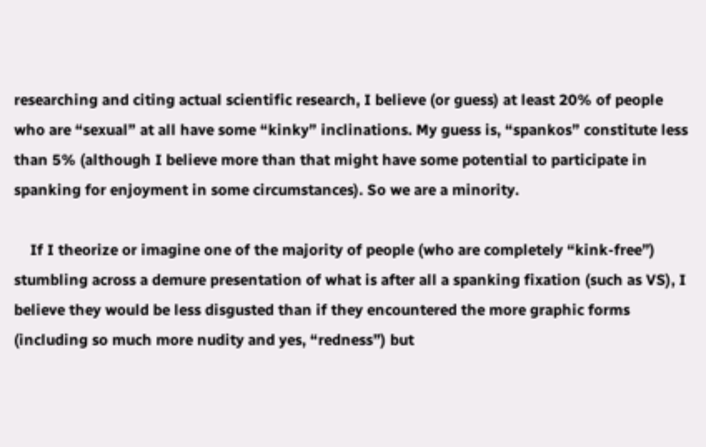researching and citing actual scientific research, I believe (or guess) at least 20% of people who are “sexual” at all have some “kinky” inclinations. My guess is, “spankos” constitute less than 5% (although I believe more than that might have some potential to participate in spanking for enjoyment in some circumstances). So we are a minority.

    If I theorize or imagine one of the majority of people (who are completely “kink-free”) stumbling across a demure presentation of what is after all a spanking fixation (such as VS), I believe they would be less disgusted than if they encountered the more graphic forms (including so much more nudity and yes, “redness”) but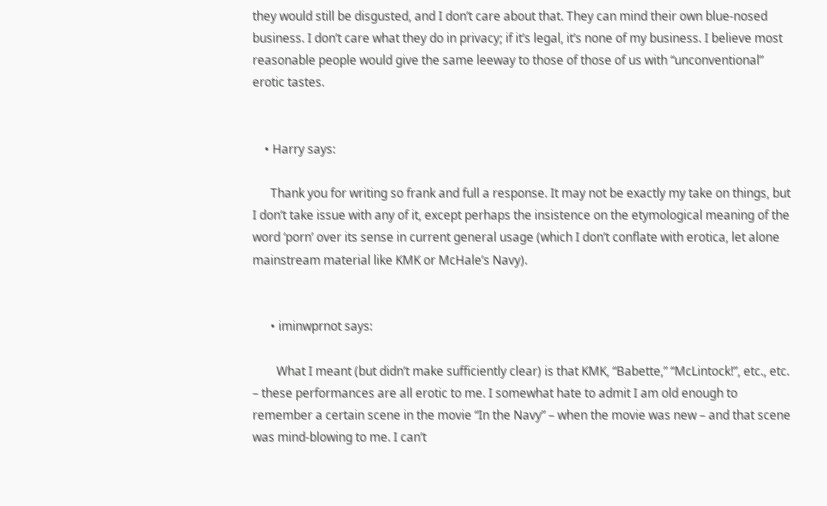they would still be disgusted, and I don’t care about that. They can mind their own blue-nosed business. I don’t care what they do in privacy; if it’s legal, it’s none of my business. I believe most reasonable people would give the same leeway to those of those of us with “unconventional” erotic tastes.


    • Harry says:

      Thank you for writing so frank and full a response. It may not be exactly my take on things, but I don’t take issue with any of it, except perhaps the insistence on the etymological meaning of the word ‘porn’ over its sense in current general usage (which I don’t conflate with erotica, let alone mainstream material like KMK or McHale’s Navy).


      • iminwprnot says:

        What I meant (but didn’t make sufficiently clear) is that KMK, “Babette,” “McLintock!”, etc., etc. – these performances are all erotic to me. I somewhat hate to admit I am old enough to remember a certain scene in the movie “In the Navy” – when the movie was new – and that scene was mind-blowing to me. I can’t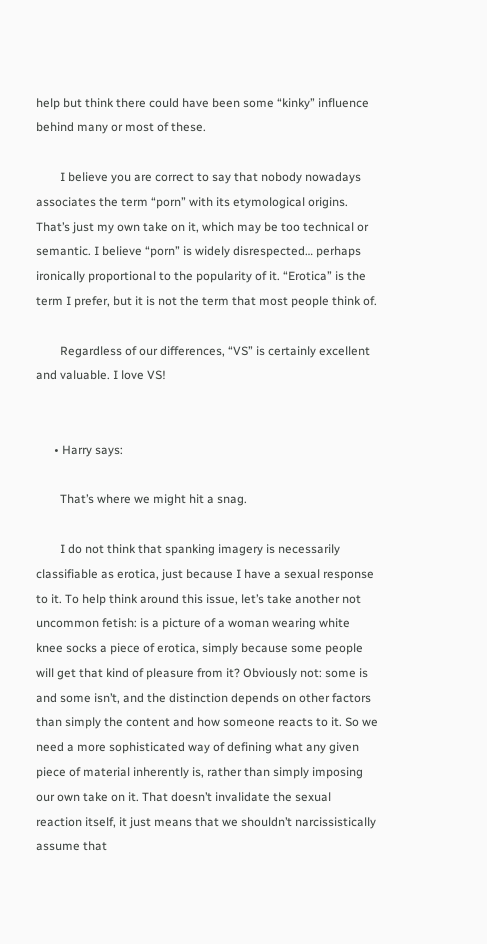help but think there could have been some “kinky” influence behind many or most of these.

        I believe you are correct to say that nobody nowadays associates the term “porn” with its etymological origins. That’s just my own take on it, which may be too technical or semantic. I believe “porn” is widely disrespected… perhaps ironically proportional to the popularity of it. “Erotica” is the term I prefer, but it is not the term that most people think of.

        Regardless of our differences, “VS” is certainly excellent and valuable. I love VS!


      • Harry says:

        That’s where we might hit a snag.

        I do not think that spanking imagery is necessarily classifiable as erotica, just because I have a sexual response to it. To help think around this issue, let’s take another not uncommon fetish: is a picture of a woman wearing white knee socks a piece of erotica, simply because some people will get that kind of pleasure from it? Obviously not: some is and some isn’t, and the distinction depends on other factors than simply the content and how someone reacts to it. So we need a more sophisticated way of defining what any given piece of material inherently is, rather than simply imposing our own take on it. That doesn’t invalidate the sexual reaction itself, it just means that we shouldn’t narcissistically assume that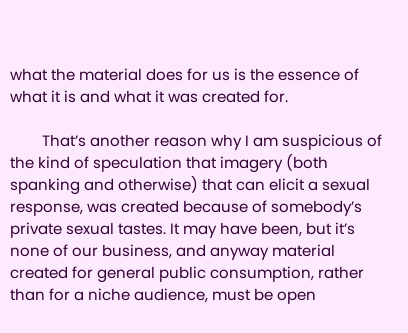what the material does for us is the essence of what it is and what it was created for.

        That’s another reason why I am suspicious of the kind of speculation that imagery (both spanking and otherwise) that can elicit a sexual response, was created because of somebody’s private sexual tastes. It may have been, but it’s none of our business, and anyway material created for general public consumption, rather than for a niche audience, must be open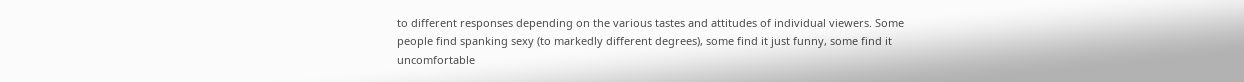to different responses depending on the various tastes and attitudes of individual viewers. Some people find spanking sexy (to markedly different degrees), some find it just funny, some find it uncomfortable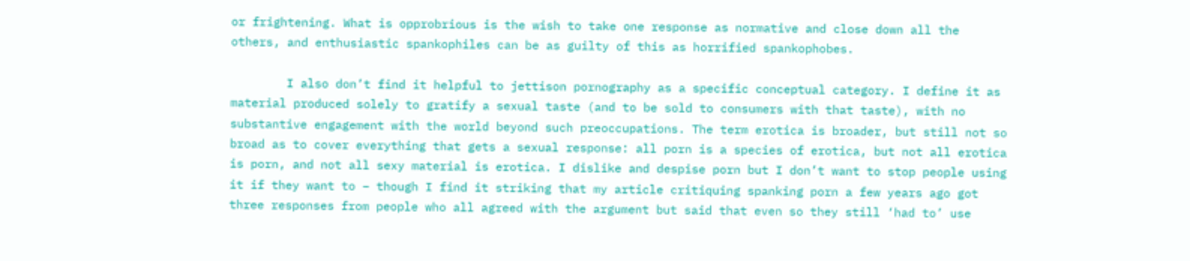or frightening. What is opprobrious is the wish to take one response as normative and close down all the others, and enthusiastic spankophiles can be as guilty of this as horrified spankophobes.

        I also don’t find it helpful to jettison pornography as a specific conceptual category. I define it as material produced solely to gratify a sexual taste (and to be sold to consumers with that taste), with no substantive engagement with the world beyond such preoccupations. The term erotica is broader, but still not so broad as to cover everything that gets a sexual response: all porn is a species of erotica, but not all erotica is porn, and not all sexy material is erotica. I dislike and despise porn but I don’t want to stop people using it if they want to – though I find it striking that my article critiquing spanking porn a few years ago got three responses from people who all agreed with the argument but said that even so they still ‘had to’ use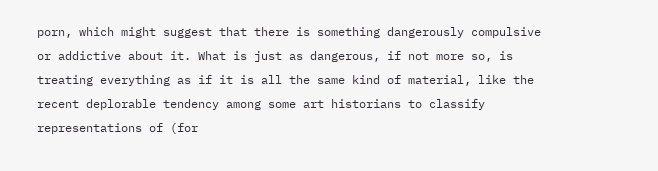porn, which might suggest that there is something dangerously compulsive or addictive about it. What is just as dangerous, if not more so, is treating everything as if it is all the same kind of material, like the recent deplorable tendency among some art historians to classify representations of (for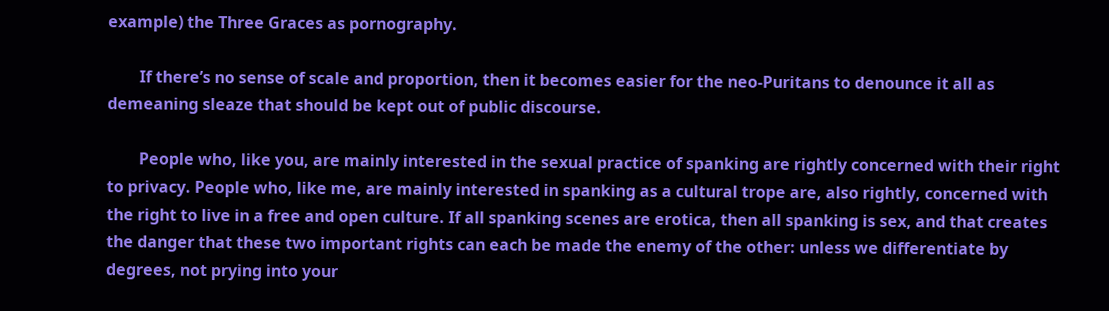example) the Three Graces as pornography.

        If there’s no sense of scale and proportion, then it becomes easier for the neo-Puritans to denounce it all as demeaning sleaze that should be kept out of public discourse.

        People who, like you, are mainly interested in the sexual practice of spanking are rightly concerned with their right to privacy. People who, like me, are mainly interested in spanking as a cultural trope are, also rightly, concerned with the right to live in a free and open culture. If all spanking scenes are erotica, then all spanking is sex, and that creates the danger that these two important rights can each be made the enemy of the other: unless we differentiate by degrees, not prying into your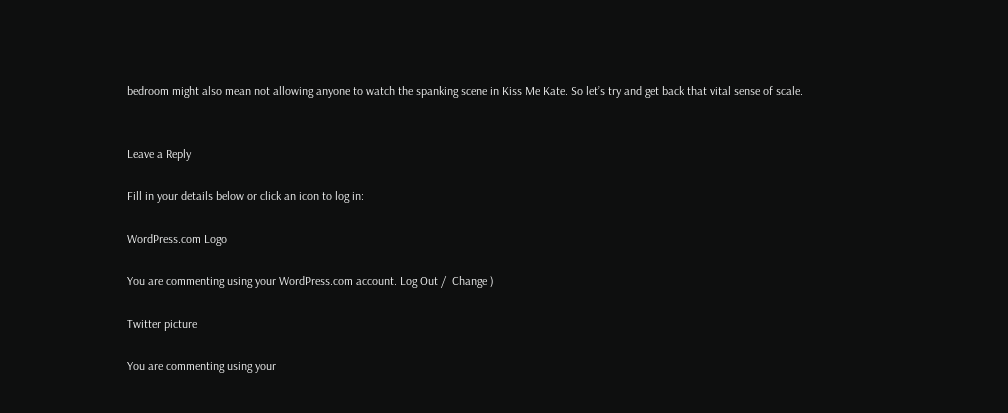bedroom might also mean not allowing anyone to watch the spanking scene in Kiss Me Kate. So let’s try and get back that vital sense of scale.


Leave a Reply

Fill in your details below or click an icon to log in:

WordPress.com Logo

You are commenting using your WordPress.com account. Log Out /  Change )

Twitter picture

You are commenting using your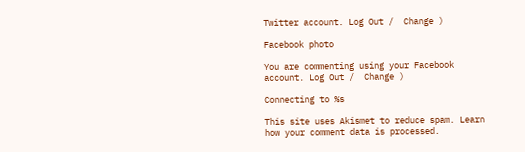Twitter account. Log Out /  Change )

Facebook photo

You are commenting using your Facebook account. Log Out /  Change )

Connecting to %s

This site uses Akismet to reduce spam. Learn how your comment data is processed.